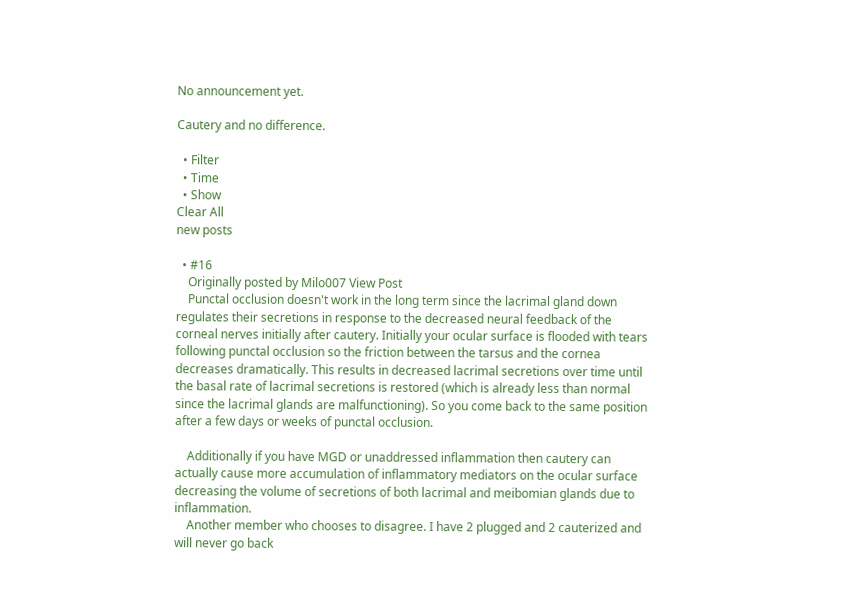No announcement yet.

Cautery and no difference.

  • Filter
  • Time
  • Show
Clear All
new posts

  • #16
    Originally posted by Milo007 View Post
    Punctal occlusion doesn't work in the long term since the lacrimal gland down regulates their secretions in response to the decreased neural feedback of the corneal nerves initially after cautery. Initially your ocular surface is flooded with tears following punctal occlusion so the friction between the tarsus and the cornea decreases dramatically. This results in decreased lacrimal secretions over time until the basal rate of lacrimal secretions is restored (which is already less than normal since the lacrimal glands are malfunctioning). So you come back to the same position after a few days or weeks of punctal occlusion.

    Additionally if you have MGD or unaddressed inflammation then cautery can actually cause more accumulation of inflammatory mediators on the ocular surface decreasing the volume of secretions of both lacrimal and meibomian glands due to inflammation.
    Another member who chooses to disagree. I have 2 plugged and 2 cauterized and will never go back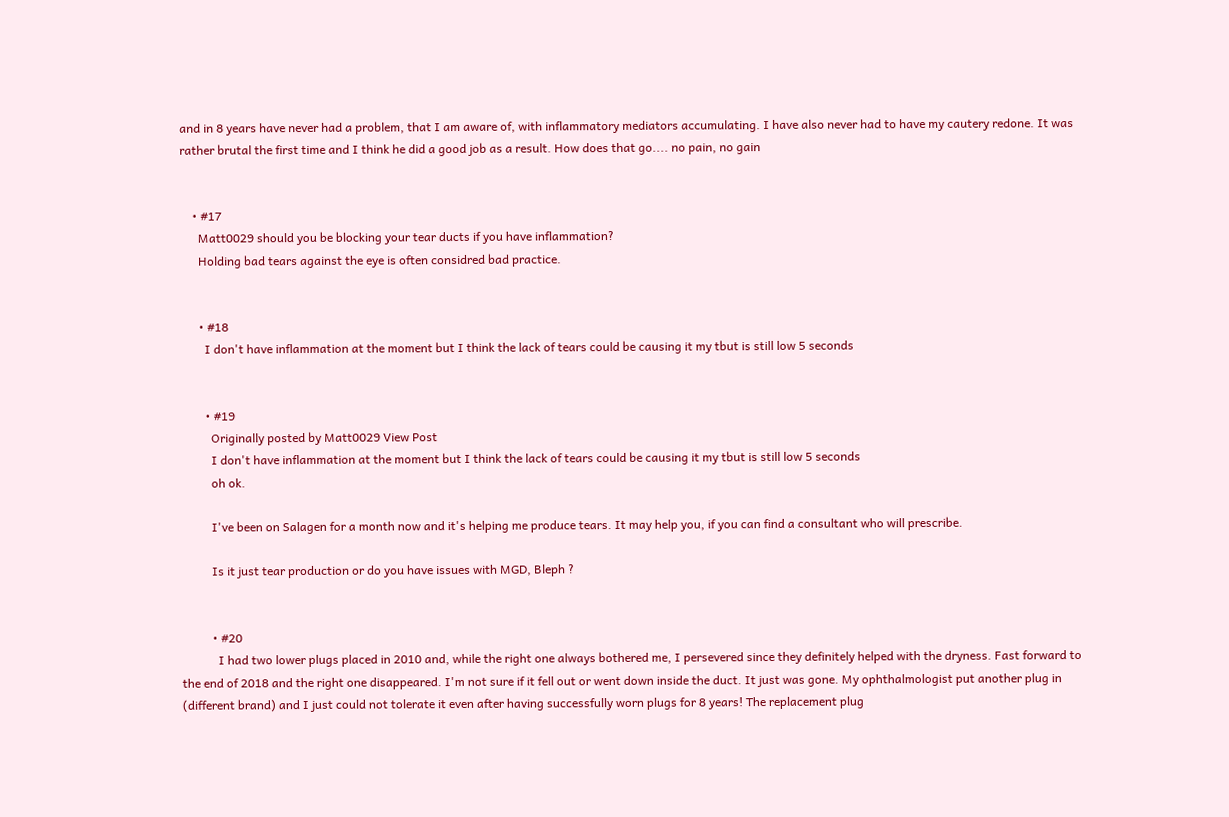and in 8 years have never had a problem, that I am aware of, with inflammatory mediators accumulating. I have also never had to have my cautery redone. It was rather brutal the first time and I think he did a good job as a result. How does that go.... no pain, no gain


    • #17
      Matt0029 should you be blocking your tear ducts if you have inflammation?
      Holding bad tears against the eye is often considred bad practice.


      • #18
        I don't have inflammation at the moment but I think the lack of tears could be causing it my tbut is still low 5 seconds


        • #19
          Originally posted by Matt0029 View Post
          I don't have inflammation at the moment but I think the lack of tears could be causing it my tbut is still low 5 seconds
          oh ok.

          I've been on Salagen for a month now and it's helping me produce tears. It may help you, if you can find a consultant who will prescribe.

          Is it just tear production or do you have issues with MGD, Bleph ?


          • #20
            I had two lower plugs placed in 2010 and, while the right one always bothered me, I persevered since they definitely helped with the dryness. Fast forward to the end of 2018 and the right one disappeared. I'm not sure if it fell out or went down inside the duct. It just was gone. My ophthalmologist put another plug in (different brand) and I just could not tolerate it even after having successfully worn plugs for 8 years! The replacement plug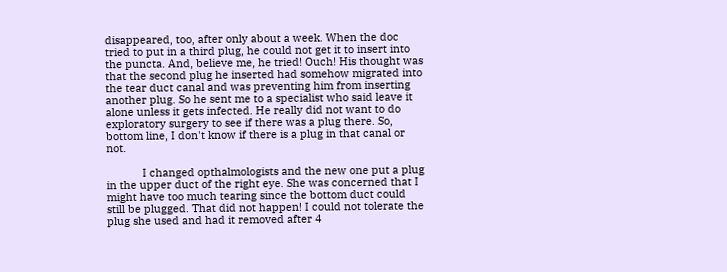disappeared, too, after only about a week. When the doc tried to put in a third plug, he could not get it to insert into the puncta. And, believe me, he tried! Ouch! His thought was that the second plug he inserted had somehow migrated into the tear duct canal and was preventing him from inserting another plug. So he sent me to a specialist who said leave it alone unless it gets infected. He really did not want to do exploratory surgery to see if there was a plug there. So, bottom line, I don't know if there is a plug in that canal or not.

            I changed opthalmologists and the new one put a plug in the upper duct of the right eye. She was concerned that I might have too much tearing since the bottom duct could still be plugged. That did not happen! I could not tolerate the plug she used and had it removed after 4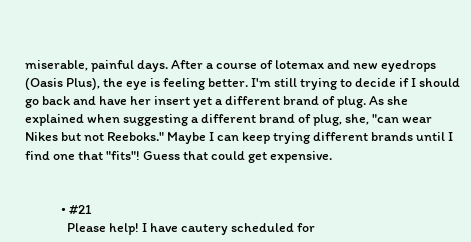miserable, painful days. After a course of lotemax and new eyedrops (Oasis Plus), the eye is feeling better. I'm still trying to decide if I should go back and have her insert yet a different brand of plug. As she explained when suggesting a different brand of plug, she, "can wear Nikes but not Reeboks." Maybe I can keep trying different brands until I find one that "fits"! Guess that could get expensive.


            • #21
              Please help! I have cautery scheduled for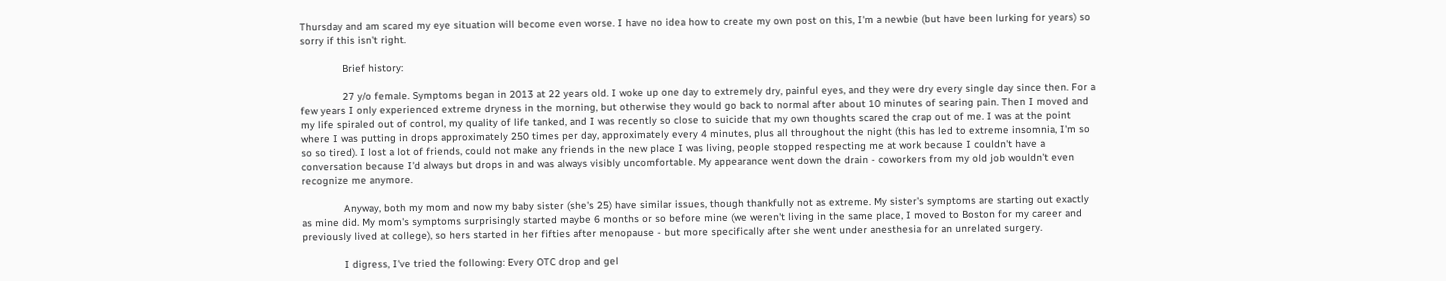Thursday and am scared my eye situation will become even worse. I have no idea how to create my own post on this, I'm a newbie (but have been lurking for years) so sorry if this isn't right.

              Brief history:

              27 y/o female. Symptoms began in 2013 at 22 years old. I woke up one day to extremely dry, painful eyes, and they were dry every single day since then. For a few years I only experienced extreme dryness in the morning, but otherwise they would go back to normal after about 10 minutes of searing pain. Then I moved and my life spiraled out of control, my quality of life tanked, and I was recently so close to suicide that my own thoughts scared the crap out of me. I was at the point where I was putting in drops approximately 250 times per day, approximately every 4 minutes, plus all throughout the night (this has led to extreme insomnia, I'm so so so tired). I lost a lot of friends, could not make any friends in the new place I was living, people stopped respecting me at work because I couldn't have a conversation because I'd always but drops in and was always visibly uncomfortable. My appearance went down the drain - coworkers from my old job wouldn't even recognize me anymore.

              Anyway, both my mom and now my baby sister (she's 25) have similar issues, though thankfully not as extreme. My sister's symptoms are starting out exactly as mine did. My mom's symptoms surprisingly started maybe 6 months or so before mine (we weren't living in the same place, I moved to Boston for my career and previously lived at college), so hers started in her fifties after menopause - but more specifically after she went under anesthesia for an unrelated surgery.

              I digress, I've tried the following: Every OTC drop and gel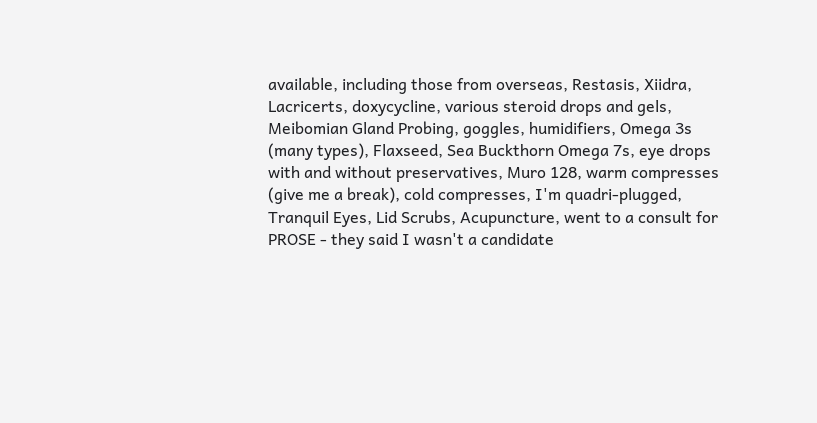available, including those from overseas, Restasis, Xiidra, Lacricerts, doxycycline, various steroid drops and gels, Meibomian Gland Probing, goggles, humidifiers, Omega 3s (many types), Flaxseed, Sea Buckthorn Omega 7s, eye drops with and without preservatives, Muro 128, warm compresses (give me a break), cold compresses, I'm quadri-plugged, Tranquil Eyes, Lid Scrubs, Acupuncture, went to a consult for PROSE - they said I wasn't a candidate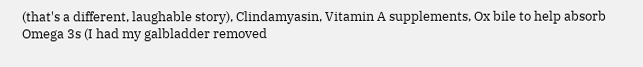(that's a different, laughable story), Clindamyasin, Vitamin A supplements, Ox bile to help absorb Omega 3s (I had my galbladder removed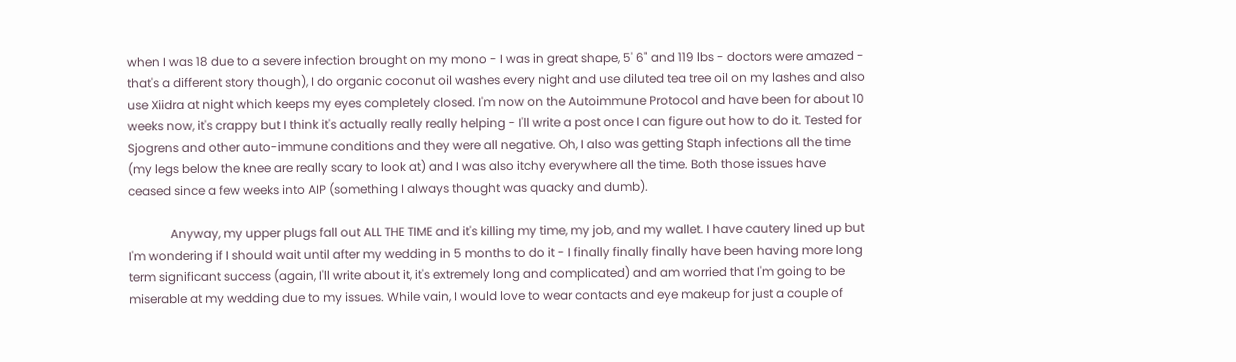when I was 18 due to a severe infection brought on my mono - I was in great shape, 5' 6" and 119 lbs - doctors were amazed - that's a different story though), I do organic coconut oil washes every night and use diluted tea tree oil on my lashes and also use Xiidra at night which keeps my eyes completely closed. I'm now on the Autoimmune Protocol and have been for about 10 weeks now, it's crappy but I think it's actually really really helping - I'll write a post once I can figure out how to do it. Tested for Sjogrens and other auto-immune conditions and they were all negative. Oh, I also was getting Staph infections all the time (my legs below the knee are really scary to look at) and I was also itchy everywhere all the time. Both those issues have ceased since a few weeks into AIP (something I always thought was quacky and dumb).

              Anyway, my upper plugs fall out ALL THE TIME and it's killing my time, my job, and my wallet. I have cautery lined up but I'm wondering if I should wait until after my wedding in 5 months to do it - I finally finally finally have been having more long term significant success (again, I'll write about it, it's extremely long and complicated) and am worried that I'm going to be miserable at my wedding due to my issues. While vain, I would love to wear contacts and eye makeup for just a couple of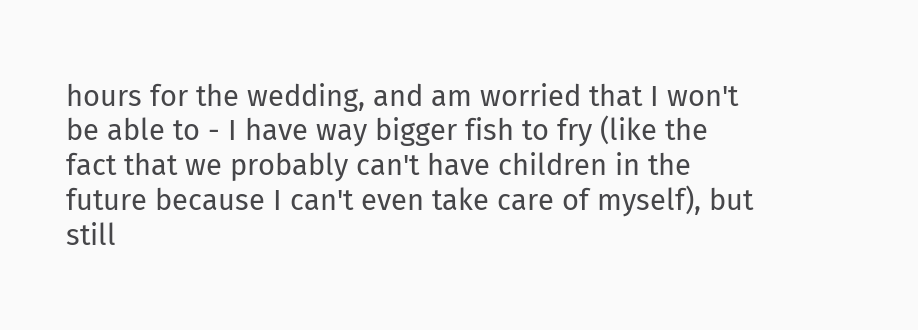hours for the wedding, and am worried that I won't be able to - I have way bigger fish to fry (like the fact that we probably can't have children in the future because I can't even take care of myself), but still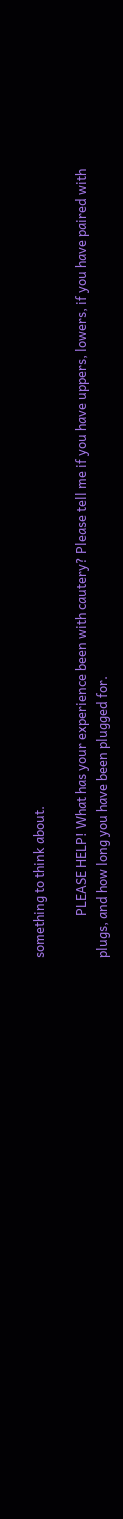something to think about.

              PLEASE HELP! What has your experience been with cautery? Please tell me if you have uppers, lowers, if you have paired with plugs, and how long you have been plugged for.